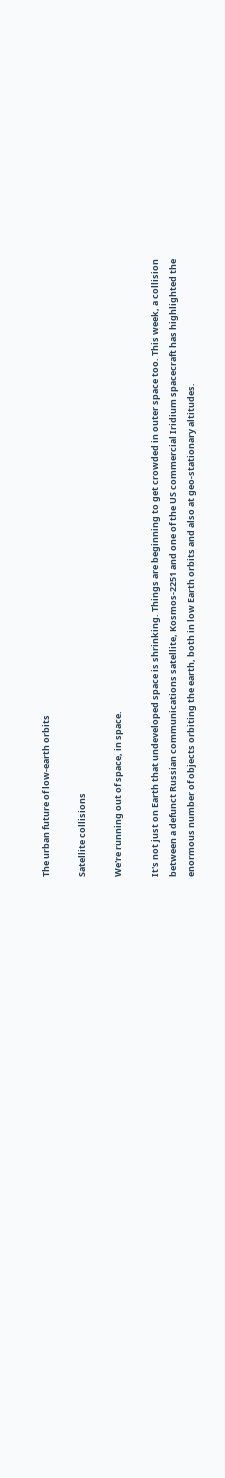The urban future of low-earth orbits

Satellite collisions

We're running out of space, in space.

It's not just on Earth that undeveloped space is shrinking. Things are beginning to get crowded in outer space too. This week, a collision between a defunct Russian communications satellite, Kosmos-2251 and one of the US commercial Iridium spacecraft has highlighted the enormous number of objects orbiting the earth, both in low Earth orbits and also at geo-stationary altitudes.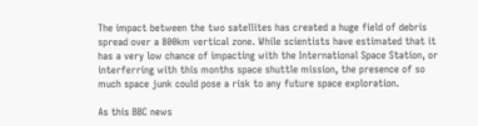The impact between the two satellites has created a huge field of debris spread over a 800km vertical zone. While scientists have estimated that it has a very low chance of impacting with the International Space Station, or interferring with this months space shuttle mission, the presence of so much space junk could pose a risk to any future space exploration.

As this BBC news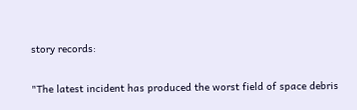story records:

"The latest incident has produced the worst field of space debris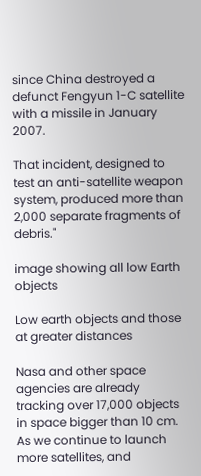since China destroyed a defunct Fengyun 1-C satellite with a missile in January 2007.

That incident, designed to test an anti-satellite weapon system, produced more than 2,000 separate fragments of debris."

image showing all low Earth objects

Low earth objects and those at greater distances

Nasa and other space agencies are already tracking over 17,000 objects in space bigger than 10 cm. As we continue to launch more satellites, and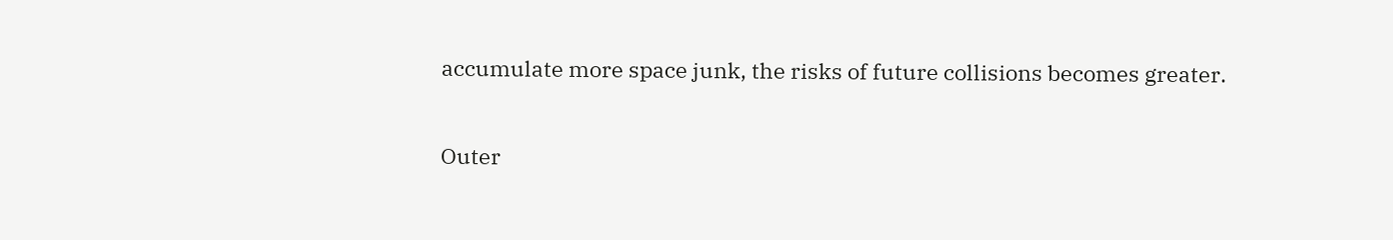accumulate more space junk, the risks of future collisions becomes greater.

Outer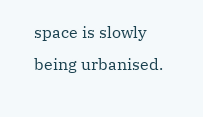space is slowly being urbanised.